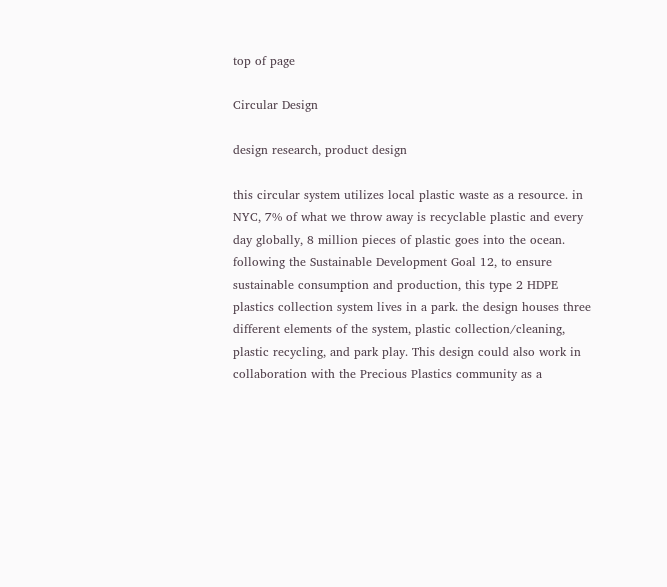top of page

Circular Design

design research, product design

this circular system utilizes local plastic waste as a resource. in NYC, 7% of what we throw away is recyclable plastic and every day globally, 8 million pieces of plastic goes into the ocean. following the Sustainable Development Goal 12, to ensure sustainable consumption and production, this type 2 HDPE plastics collection system lives in a park. the design houses three different elements of the system, plastic collection/cleaning, plastic recycling, and park play. This design could also work in collaboration with the Precious Plastics community as a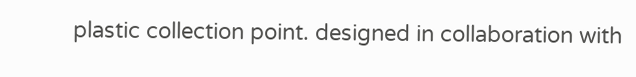plastic collection point. designed in collaboration with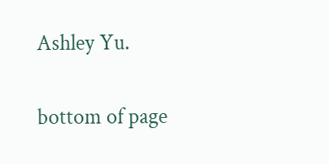Ashley Yu.

bottom of page